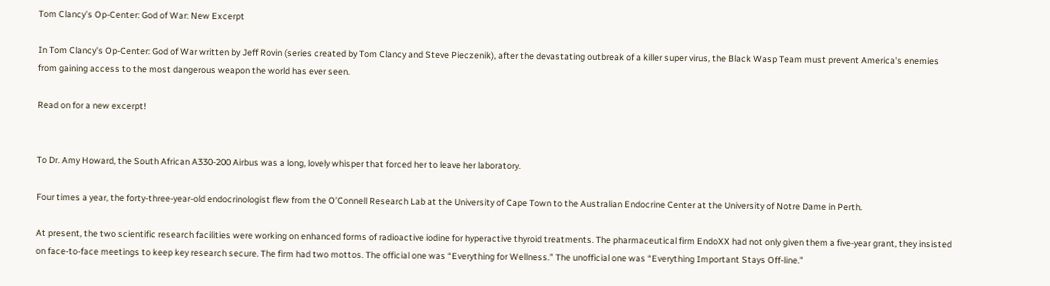Tom Clancy’s Op-Center: God of War: New Excerpt

In Tom Clancy's Op-Center: God of War written by Jeff Rovin (series created by Tom Clancy and Steve Pieczenik), after the devastating outbreak of a killer super virus, the Black Wasp Team must prevent America's enemies from gaining access to the most dangerous weapon the world has ever seen.

Read on for a new excerpt!


To Dr. Amy Howard, the South African A330-200 Airbus was a long, lovely whisper that forced her to leave her laboratory.

Four times a year, the forty-three-year-old endocrinologist flew from the O’Connell Research Lab at the University of Cape Town to the Australian Endocrine Center at the University of Notre Dame in Perth.

At present, the two scientific research facilities were working on enhanced forms of radioactive iodine for hyperactive thyroid treatments. The pharmaceutical firm EndoXX had not only given them a five-year grant, they insisted on face-to-face meetings to keep key research secure. The firm had two mottos. The official one was “Everything for Wellness.” The unofficial one was “Everything Important Stays Off-line.”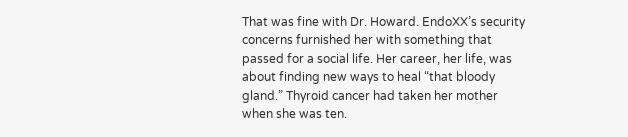That was fine with Dr. Howard. EndoXX’s security concerns furnished her with something that passed for a social life. Her career, her life, was about finding new ways to heal “that bloody gland.” Thyroid cancer had taken her mother when she was ten.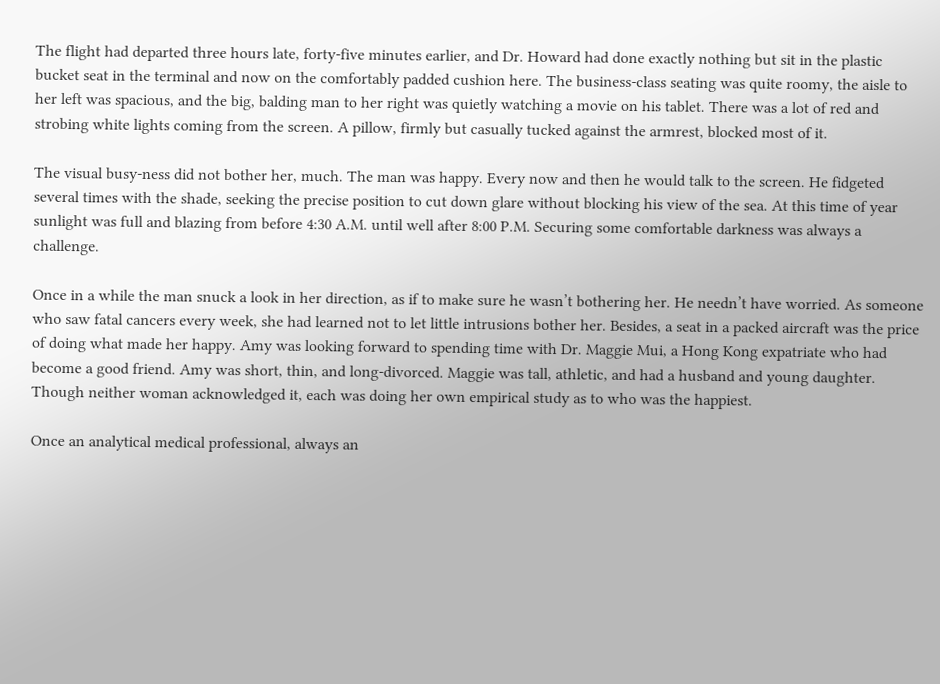The flight had departed three hours late, forty-five minutes earlier, and Dr. Howard had done exactly nothing but sit in the plastic bucket seat in the terminal and now on the comfortably padded cushion here. The business-class seating was quite roomy, the aisle to her left was spacious, and the big, balding man to her right was quietly watching a movie on his tablet. There was a lot of red and strobing white lights coming from the screen. A pillow, firmly but casually tucked against the armrest, blocked most of it.

The visual busy-ness did not bother her, much. The man was happy. Every now and then he would talk to the screen. He fidgeted several times with the shade, seeking the precise position to cut down glare without blocking his view of the sea. At this time of year sunlight was full and blazing from before 4:30 A.M. until well after 8:00 P.M. Securing some comfortable darkness was always a challenge.

Once in a while the man snuck a look in her direction, as if to make sure he wasn’t bothering her. He needn’t have worried. As someone who saw fatal cancers every week, she had learned not to let little intrusions bother her. Besides, a seat in a packed aircraft was the price of doing what made her happy. Amy was looking forward to spending time with Dr. Maggie Mui, a Hong Kong expatriate who had become a good friend. Amy was short, thin, and long-divorced. Maggie was tall, athletic, and had a husband and young daughter. Though neither woman acknowledged it, each was doing her own empirical study as to who was the happiest.

Once an analytical medical professional, always an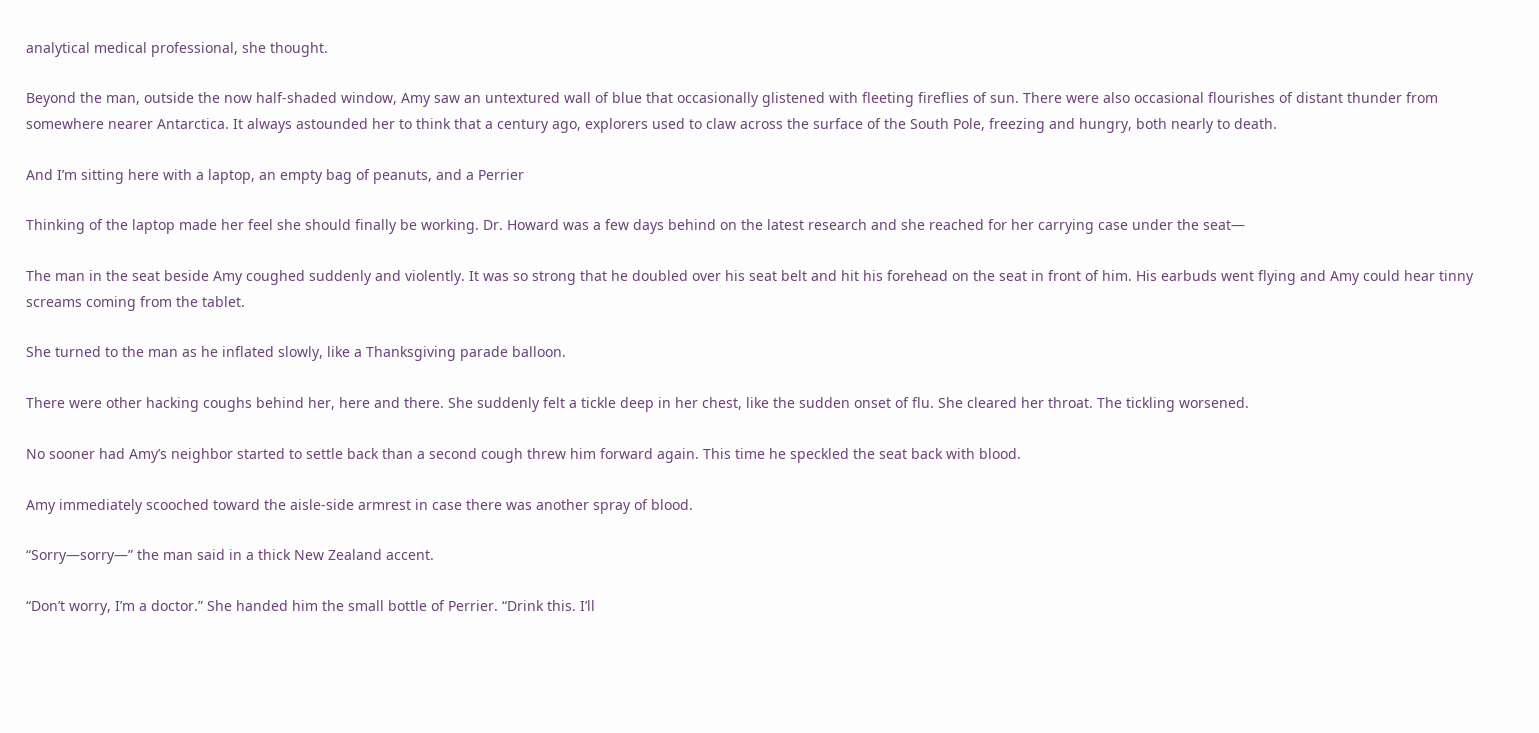analytical medical professional, she thought.

Beyond the man, outside the now half-shaded window, Amy saw an untextured wall of blue that occasionally glistened with fleeting fireflies of sun. There were also occasional flourishes of distant thunder from somewhere nearer Antarctica. It always astounded her to think that a century ago, explorers used to claw across the surface of the South Pole, freezing and hungry, both nearly to death.

And I’m sitting here with a laptop, an empty bag of peanuts, and a Perrier

Thinking of the laptop made her feel she should finally be working. Dr. Howard was a few days behind on the latest research and she reached for her carrying case under the seat—

The man in the seat beside Amy coughed suddenly and violently. It was so strong that he doubled over his seat belt and hit his forehead on the seat in front of him. His earbuds went flying and Amy could hear tinny screams coming from the tablet.

She turned to the man as he inflated slowly, like a Thanksgiving parade balloon.

There were other hacking coughs behind her, here and there. She suddenly felt a tickle deep in her chest, like the sudden onset of flu. She cleared her throat. The tickling worsened.

No sooner had Amy’s neighbor started to settle back than a second cough threw him forward again. This time he speckled the seat back with blood.

Amy immediately scooched toward the aisle-side armrest in case there was another spray of blood.

“Sorry—sorry—” the man said in a thick New Zealand accent.

“Don’t worry, I’m a doctor.” She handed him the small bottle of Perrier. “Drink this. I’ll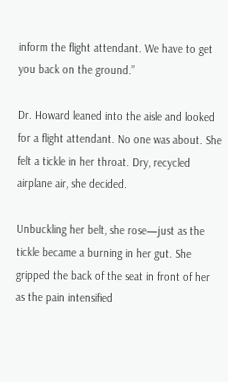inform the flight attendant. We have to get you back on the ground.”

Dr. Howard leaned into the aisle and looked for a flight attendant. No one was about. She felt a tickle in her throat. Dry, recycled airplane air, she decided.

Unbuckling her belt, she rose—just as the tickle became a burning in her gut. She gripped the back of the seat in front of her as the pain intensified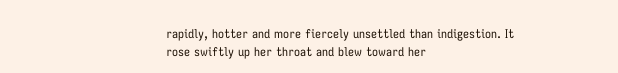rapidly, hotter and more fiercely unsettled than indigestion. It rose swiftly up her throat and blew toward her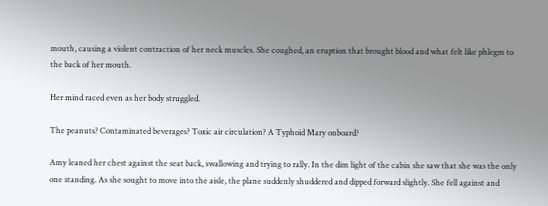mouth, causing a violent contraction of her neck muscles. She coughed, an eruption that brought blood and what felt like phlegm to the back of her mouth.

Her mind raced even as her body struggled.

The peanuts? Contaminated beverages? Toxic air circulation? A Typhoid Mary onboard?

Amy leaned her chest against the seat back, swallowing and trying to rally. In the dim light of the cabin she saw that she was the only one standing. As she sought to move into the aisle, the plane suddenly shuddered and dipped forward slightly. She fell against and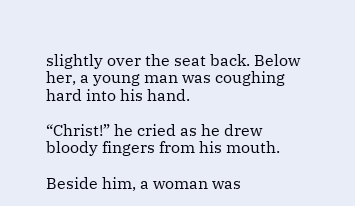slightly over the seat back. Below her, a young man was coughing hard into his hand.

“Christ!” he cried as he drew bloody fingers from his mouth.

Beside him, a woman was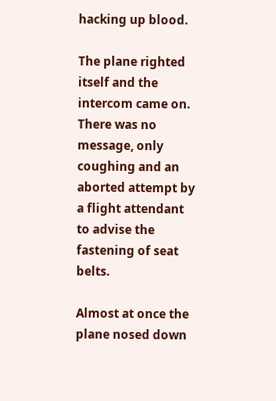hacking up blood.

The plane righted itself and the intercom came on. There was no message, only coughing and an aborted attempt by a flight attendant to advise the fastening of seat belts.

Almost at once the plane nosed down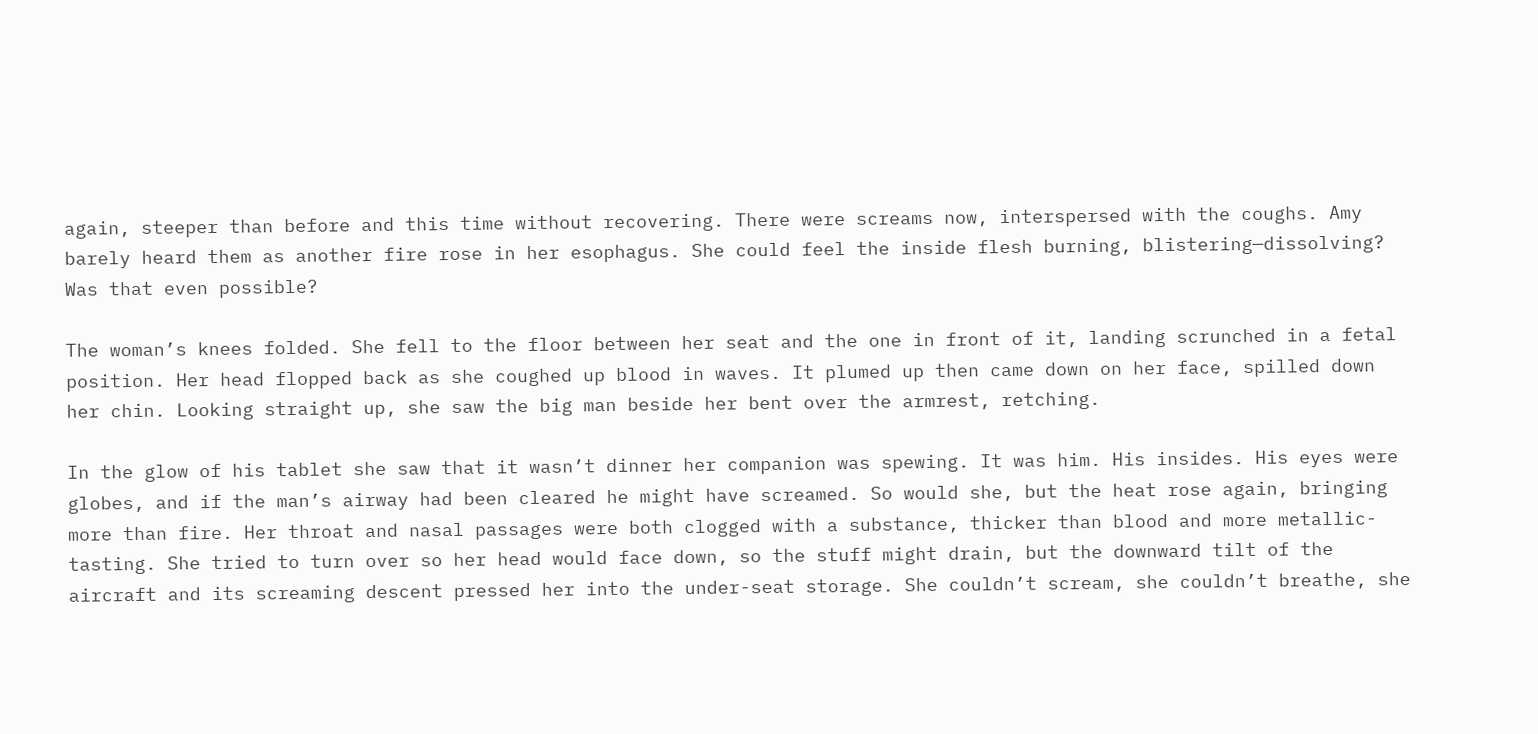again, steeper than before and this time without recovering. There were screams now, interspersed with the coughs. Amy barely heard them as another fire rose in her esophagus. She could feel the inside flesh burning, blistering—dissolving? Was that even possible?

The woman’s knees folded. She fell to the floor between her seat and the one in front of it, landing scrunched in a fetal position. Her head flopped back as she coughed up blood in waves. It plumed up then came down on her face, spilled down her chin. Looking straight up, she saw the big man beside her bent over the armrest, retching.

In the glow of his tablet she saw that it wasn’t dinner her companion was spewing. It was him. His insides. His eyes were globes, and if the man’s airway had been cleared he might have screamed. So would she, but the heat rose again, bringing more than fire. Her throat and nasal passages were both clogged with a substance, thicker than blood and more metallic-tasting. She tried to turn over so her head would face down, so the stuff might drain, but the downward tilt of the aircraft and its screaming descent pressed her into the under-seat storage. She couldn’t scream, she couldn’t breathe, she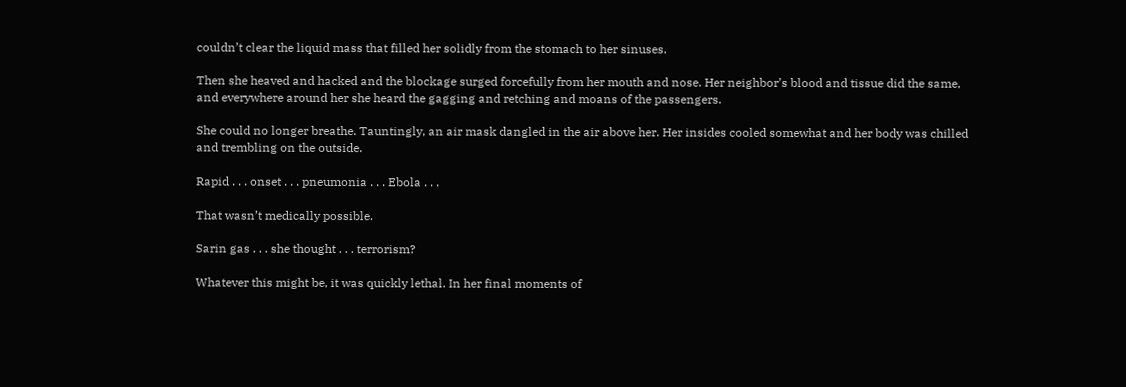couldn’t clear the liquid mass that filled her solidly from the stomach to her sinuses.

Then she heaved and hacked and the blockage surged forcefully from her mouth and nose. Her neighbor’s blood and tissue did the same, and everywhere around her she heard the gagging and retching and moans of the passengers.

She could no longer breathe. Tauntingly, an air mask dangled in the air above her. Her insides cooled somewhat and her body was chilled and trembling on the outside.

Rapid . . . onset . . . pneumonia . . . Ebola . . .

That wasn’t medically possible.

Sarin gas . . . she thought . . . terrorism?

Whatever this might be, it was quickly lethal. In her final moments of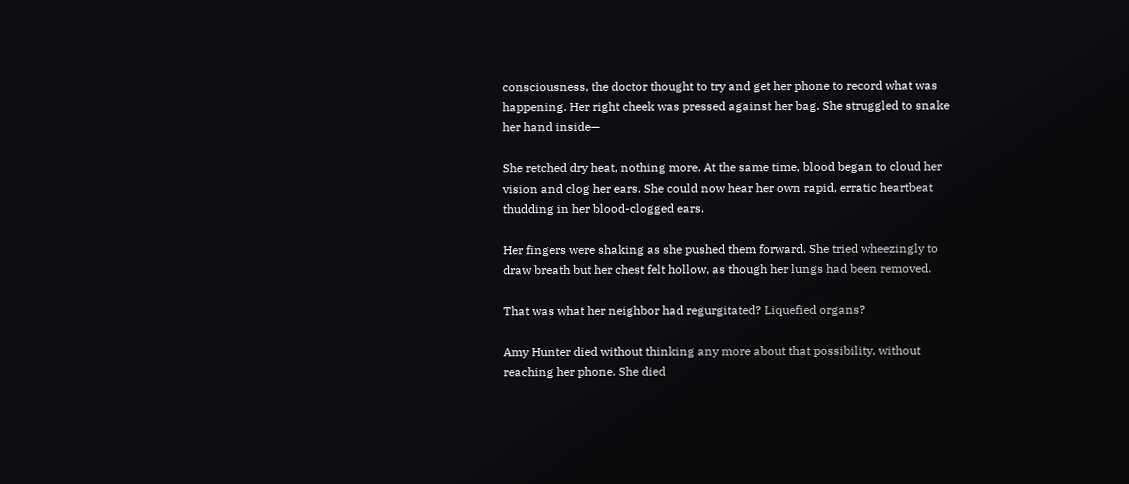consciousness, the doctor thought to try and get her phone to record what was happening. Her right cheek was pressed against her bag. She struggled to snake her hand inside—

She retched dry heat, nothing more. At the same time, blood began to cloud her vision and clog her ears. She could now hear her own rapid, erratic heartbeat thudding in her blood-clogged ears.

Her fingers were shaking as she pushed them forward. She tried wheezingly to draw breath but her chest felt hollow, as though her lungs had been removed.

That was what her neighbor had regurgitated? Liquefied organs?

Amy Hunter died without thinking any more about that possibility, without reaching her phone. She died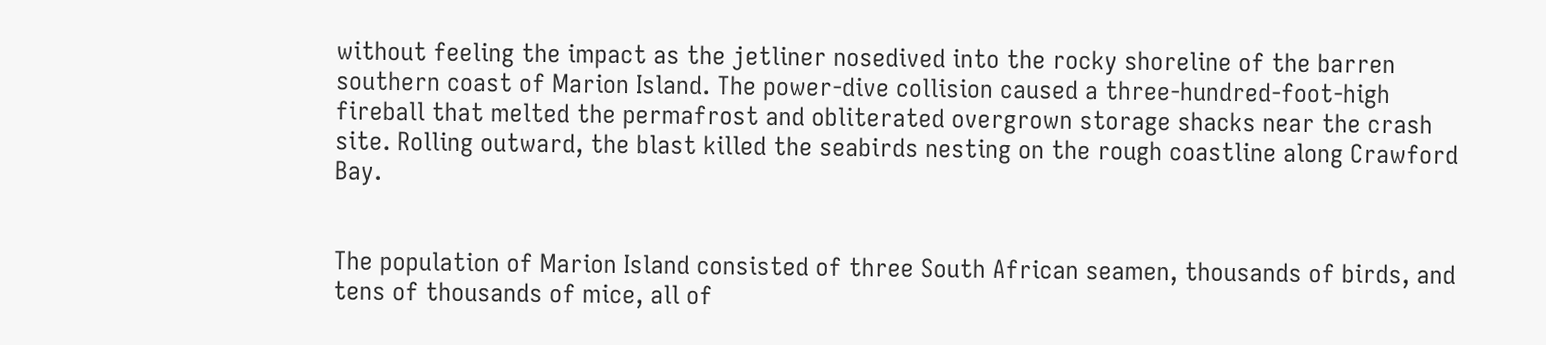without feeling the impact as the jetliner nosedived into the rocky shoreline of the barren southern coast of Marion Island. The power-dive collision caused a three-hundred-foot-high fireball that melted the permafrost and obliterated overgrown storage shacks near the crash site. Rolling outward, the blast killed the seabirds nesting on the rough coastline along Crawford Bay.


The population of Marion Island consisted of three South African seamen, thousands of birds, and tens of thousands of mice, all of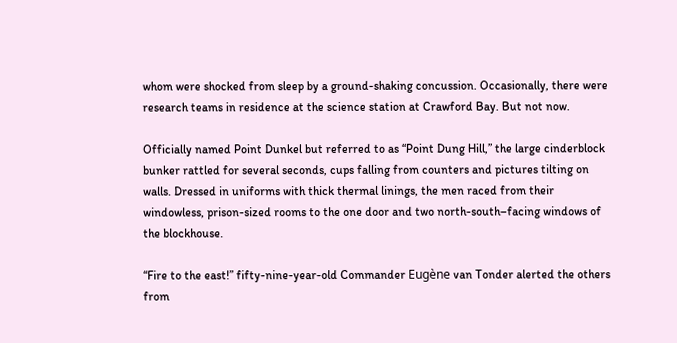whom were shocked from sleep by a ground-shaking concussion. Occasionally, there were research teams in residence at the science station at Crawford Bay. But not now.

Officially named Point Dunkel but referred to as “Point Dung Hill,” the large cinderblock bunker rattled for several seconds, cups falling from counters and pictures tilting on walls. Dressed in uniforms with thick thermal linings, the men raced from their windowless, prison-sized rooms to the one door and two north-south–facing windows of the blockhouse.

“Fire to the east!” fifty-nine-year-old Commander Eugène van Tonder alerted the others from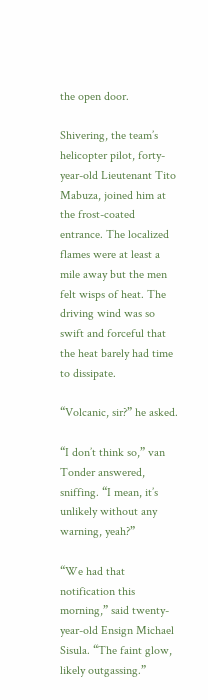the open door.

Shivering, the team’s helicopter pilot, forty-year-old Lieutenant Tito Mabuza, joined him at the frost-coated entrance. The localized flames were at least a mile away but the men felt wisps of heat. The driving wind was so swift and forceful that the heat barely had time to dissipate.

“Volcanic, sir?” he asked.

“I don’t think so,” van Tonder answered, sniffing. “I mean, it’s unlikely without any warning, yeah?”

“We had that notification this morning,” said twenty-year-old Ensign Michael Sisula. “The faint glow, likely outgassing.”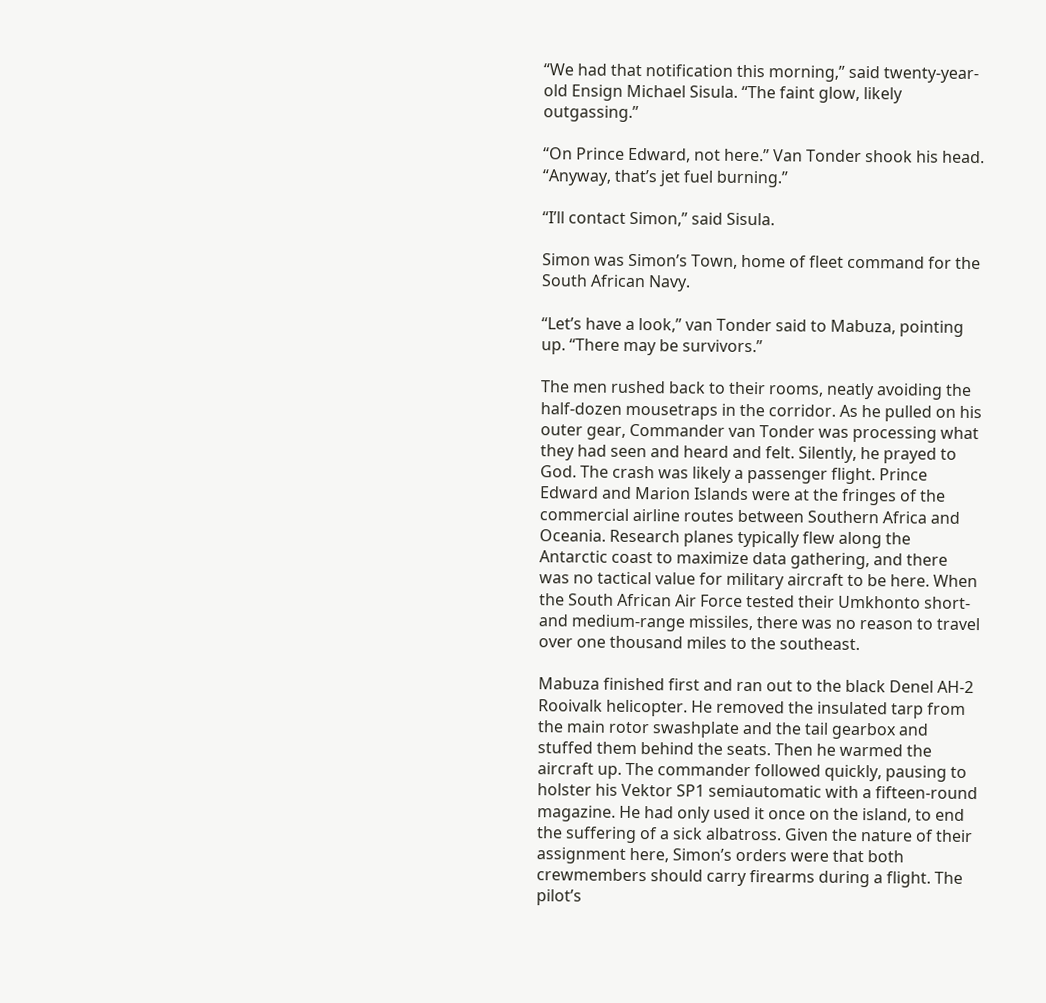“We had that notification this morning,” said twenty-year-old Ensign Michael Sisula. “The faint glow, likely outgassing.”

“On Prince Edward, not here.” Van Tonder shook his head. “Anyway, that’s jet fuel burning.”

“I’ll contact Simon,” said Sisula.

Simon was Simon’s Town, home of fleet command for the South African Navy.

“Let’s have a look,” van Tonder said to Mabuza, pointing up. “There may be survivors.”

The men rushed back to their rooms, neatly avoiding the half-dozen mousetraps in the corridor. As he pulled on his outer gear, Commander van Tonder was processing what they had seen and heard and felt. Silently, he prayed to God. The crash was likely a passenger flight. Prince Edward and Marion Islands were at the fringes of the commercial airline routes between Southern Africa and Oceania. Research planes typically flew along the Antarctic coast to maximize data gathering, and there was no tactical value for military aircraft to be here. When the South African Air Force tested their Umkhonto short-and medium-range missiles, there was no reason to travel over one thousand miles to the southeast.

Mabuza finished first and ran out to the black Denel AH-2 Rooivalk helicopter. He removed the insulated tarp from the main rotor swashplate and the tail gearbox and stuffed them behind the seats. Then he warmed the aircraft up. The commander followed quickly, pausing to holster his Vektor SP1 semiautomatic with a fifteen-round magazine. He had only used it once on the island, to end the suffering of a sick albatross. Given the nature of their assignment here, Simon’s orders were that both crewmembers should carry firearms during a flight. The pilot’s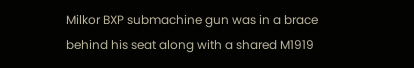Milkor BXP submachine gun was in a brace behind his seat along with a shared M1919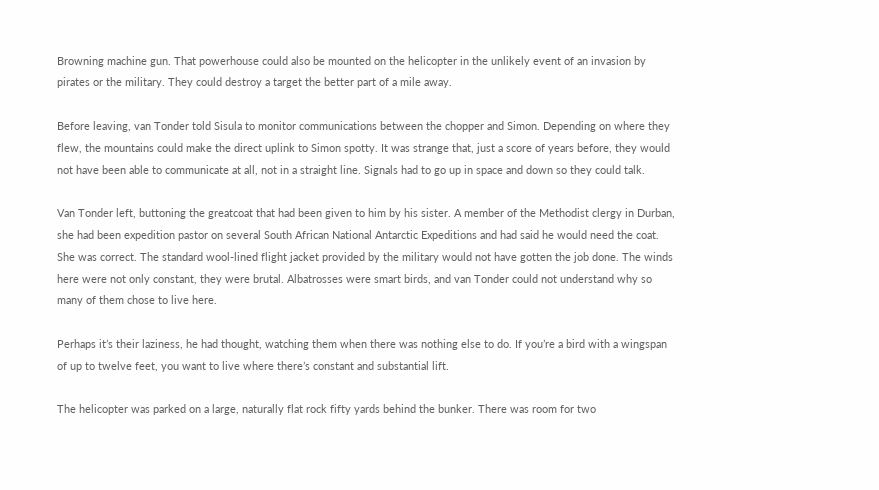Browning machine gun. That powerhouse could also be mounted on the helicopter in the unlikely event of an invasion by pirates or the military. They could destroy a target the better part of a mile away.

Before leaving, van Tonder told Sisula to monitor communications between the chopper and Simon. Depending on where they flew, the mountains could make the direct uplink to Simon spotty. It was strange that, just a score of years before, they would not have been able to communicate at all, not in a straight line. Signals had to go up in space and down so they could talk.

Van Tonder left, buttoning the greatcoat that had been given to him by his sister. A member of the Methodist clergy in Durban, she had been expedition pastor on several South African National Antarctic Expeditions and had said he would need the coat. She was correct. The standard wool-lined flight jacket provided by the military would not have gotten the job done. The winds here were not only constant, they were brutal. Albatrosses were smart birds, and van Tonder could not understand why so many of them chose to live here.

Perhaps it’s their laziness, he had thought, watching them when there was nothing else to do. If you’re a bird with a wingspan of up to twelve feet, you want to live where there’s constant and substantial lift.

The helicopter was parked on a large, naturally flat rock fifty yards behind the bunker. There was room for two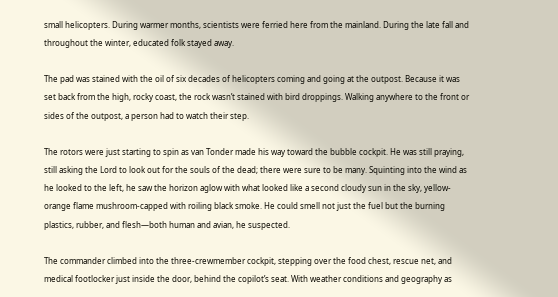small helicopters. During warmer months, scientists were ferried here from the mainland. During the late fall and throughout the winter, educated folk stayed away.

The pad was stained with the oil of six decades of helicopters coming and going at the outpost. Because it was set back from the high, rocky coast, the rock wasn’t stained with bird droppings. Walking anywhere to the front or sides of the outpost, a person had to watch their step.

The rotors were just starting to spin as van Tonder made his way toward the bubble cockpit. He was still praying, still asking the Lord to look out for the souls of the dead; there were sure to be many. Squinting into the wind as he looked to the left, he saw the horizon aglow with what looked like a second cloudy sun in the sky, yellow-orange flame mushroom-capped with roiling black smoke. He could smell not just the fuel but the burning plastics, rubber, and flesh—both human and avian, he suspected.

The commander climbed into the three-crewmember cockpit, stepping over the food chest, rescue net, and medical footlocker just inside the door, behind the copilot’s seat. With weather conditions and geography as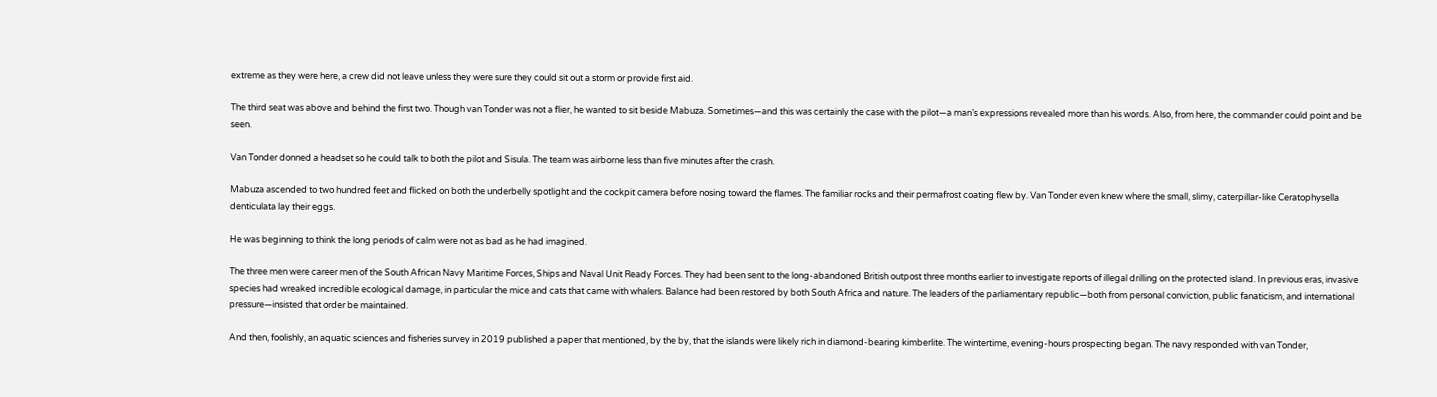extreme as they were here, a crew did not leave unless they were sure they could sit out a storm or provide first aid.

The third seat was above and behind the first two. Though van Tonder was not a flier, he wanted to sit beside Mabuza. Sometimes—and this was certainly the case with the pilot—a man’s expressions revealed more than his words. Also, from here, the commander could point and be seen.

Van Tonder donned a headset so he could talk to both the pilot and Sisula. The team was airborne less than five minutes after the crash.

Mabuza ascended to two hundred feet and flicked on both the underbelly spotlight and the cockpit camera before nosing toward the flames. The familiar rocks and their permafrost coating flew by. Van Tonder even knew where the small, slimy, caterpillar-like Ceratophysella denticulata lay their eggs.

He was beginning to think the long periods of calm were not as bad as he had imagined.

The three men were career men of the South African Navy Maritime Forces, Ships and Naval Unit Ready Forces. They had been sent to the long-abandoned British outpost three months earlier to investigate reports of illegal drilling on the protected island. In previous eras, invasive species had wreaked incredible ecological damage, in particular the mice and cats that came with whalers. Balance had been restored by both South Africa and nature. The leaders of the parliamentary republic—both from personal conviction, public fanaticism, and international pressure—insisted that order be maintained.

And then, foolishly, an aquatic sciences and fisheries survey in 2019 published a paper that mentioned, by the by, that the islands were likely rich in diamond-bearing kimberlite. The wintertime, evening-hours prospecting began. The navy responded with van Tonder,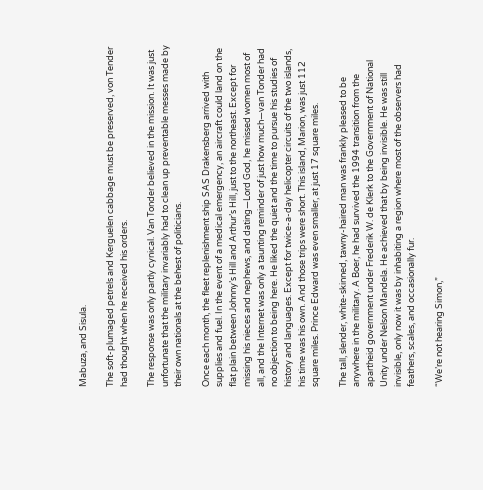Mabuza, and Sisula.

The soft-plumaged petrels and Kerguelen cabbage must be preserved, von Tender had thought when he received his orders.

The response was only partly cynical. Van Tonder believed in the mission. It was just unfortunate that the military invariably had to clean up preventable messes made by their own nationals at the behest of politicians.

Once each month, the fleet replenishment ship SAS Drakensberg arrived with supplies and fuel. In the event of a medical emergency, an aircraft could land on the flat plain between Johnny’s Hill and Arthur’s Hill, just to the northeast. Except for missing his nieces and nephews, and dating—Lord God, he missed women most of all, and the Internet was only a taunting reminder of just how much—van Tonder had no objection to being here. He liked the quiet and the time to pursue his studies of history and languages. Except for twice-a-day helicopter circuits of the two islands, his time was his own. And those trips were short. This island, Marion, was just 112 square miles. Prince Edward was even smaller, at just 17 square miles.

The tall, slender, white-skinned, tawny-haired man was frankly pleased to be anywhere in the military. A Boer, he had survived the 1994 transition from the apartheid government under Frederik W. de Klerk to the Government of National Unity under Nelson Mandela. He achieved that by being invisible. He was still invisible, only now it was by inhabiting a region where most of the observers had feathers, scales, and occasionally fur.

“We’re not hearing Simon,”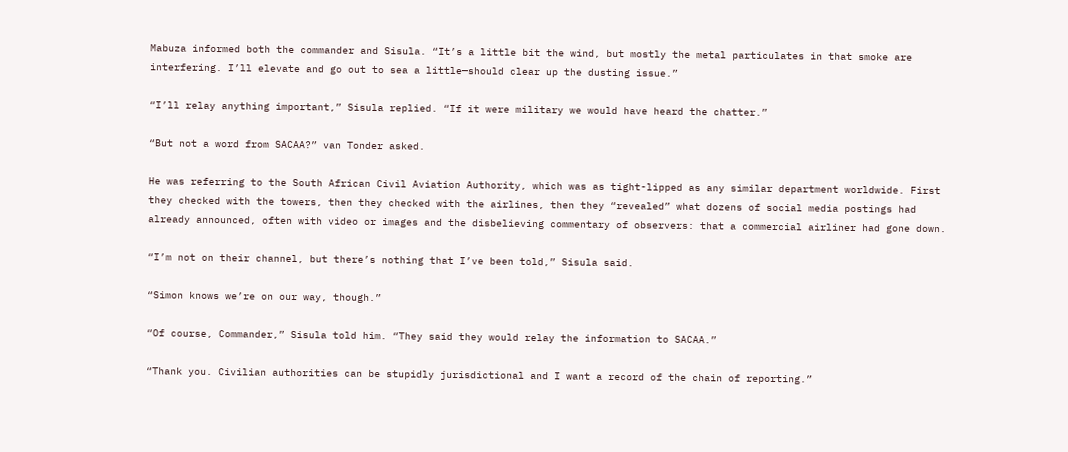Mabuza informed both the commander and Sisula. “It’s a little bit the wind, but mostly the metal particulates in that smoke are interfering. I’ll elevate and go out to sea a little—should clear up the dusting issue.”

“I’ll relay anything important,” Sisula replied. “If it were military we would have heard the chatter.”

“But not a word from SACAA?” van Tonder asked.

He was referring to the South African Civil Aviation Authority, which was as tight-lipped as any similar department worldwide. First they checked with the towers, then they checked with the airlines, then they “revealed” what dozens of social media postings had already announced, often with video or images and the disbelieving commentary of observers: that a commercial airliner had gone down.

“I’m not on their channel, but there’s nothing that I’ve been told,” Sisula said.

“Simon knows we’re on our way, though.”

“Of course, Commander,” Sisula told him. “They said they would relay the information to SACAA.”

“Thank you. Civilian authorities can be stupidly jurisdictional and I want a record of the chain of reporting.”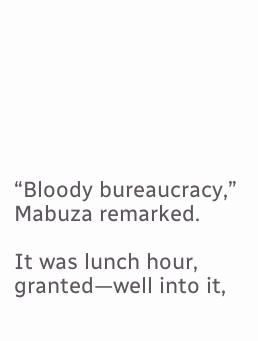“Bloody bureaucracy,” Mabuza remarked.

It was lunch hour, granted—well into it,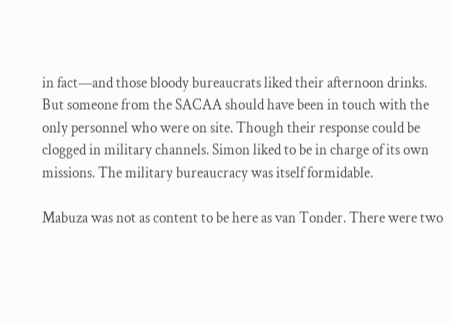in fact—and those bloody bureaucrats liked their afternoon drinks. But someone from the SACAA should have been in touch with the only personnel who were on site. Though their response could be clogged in military channels. Simon liked to be in charge of its own missions. The military bureaucracy was itself formidable.

Mabuza was not as content to be here as van Tonder. There were two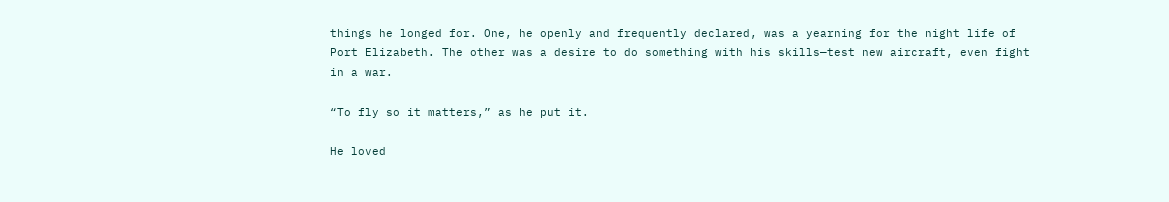things he longed for. One, he openly and frequently declared, was a yearning for the night life of Port Elizabeth. The other was a desire to do something with his skills—test new aircraft, even fight in a war.

“To fly so it matters,” as he put it.

He loved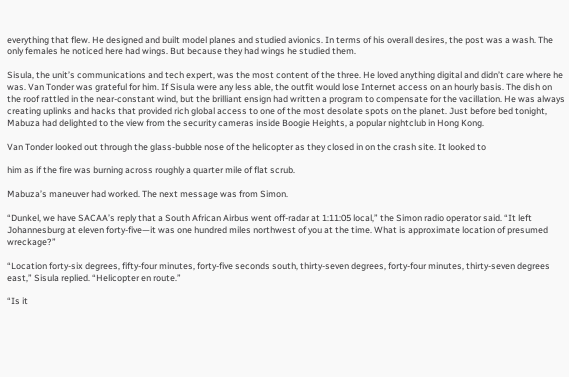everything that flew. He designed and built model planes and studied avionics. In terms of his overall desires, the post was a wash. The only females he noticed here had wings. But because they had wings he studied them.

Sisula, the unit’s communications and tech expert, was the most content of the three. He loved anything digital and didn’t care where he was. Van Tonder was grateful for him. If Sisula were any less able, the outfit would lose Internet access on an hourly basis. The dish on the roof rattled in the near-constant wind, but the brilliant ensign had written a program to compensate for the vacillation. He was always creating uplinks and hacks that provided rich global access to one of the most desolate spots on the planet. Just before bed tonight, Mabuza had delighted to the view from the security cameras inside Boogie Heights, a popular nightclub in Hong Kong.

Van Tonder looked out through the glass-bubble nose of the helicopter as they closed in on the crash site. It looked to

him as if the fire was burning across roughly a quarter mile of flat scrub.

Mabuza’s maneuver had worked. The next message was from Simon.

“Dunkel, we have SACAA’s reply that a South African Airbus went off-radar at 1:11:05 local,” the Simon radio operator said. “It left Johannesburg at eleven forty-five—it was one hundred miles northwest of you at the time. What is approximate location of presumed wreckage?”

“Location forty-six degrees, fifty-four minutes, forty-five seconds south, thirty-seven degrees, forty-four minutes, thirty-seven degrees east,” Sisula replied. “Helicopter en route.”

“Is it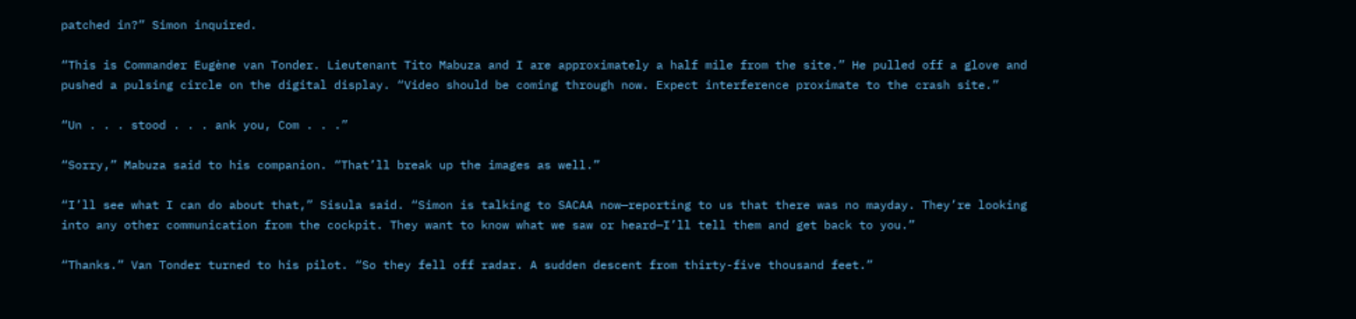patched in?” Simon inquired.

“This is Commander Eugène van Tonder. Lieutenant Tito Mabuza and I are approximately a half mile from the site.” He pulled off a glove and pushed a pulsing circle on the digital display. “Video should be coming through now. Expect interference proximate to the crash site.”

“Un . . . stood . . . ank you, Com . . .”

“Sorry,” Mabuza said to his companion. “That’ll break up the images as well.”

“I’ll see what I can do about that,” Sisula said. “Simon is talking to SACAA now—reporting to us that there was no mayday. They’re looking into any other communication from the cockpit. They want to know what we saw or heard—I’ll tell them and get back to you.”

“Thanks.” Van Tonder turned to his pilot. “So they fell off radar. A sudden descent from thirty-five thousand feet.”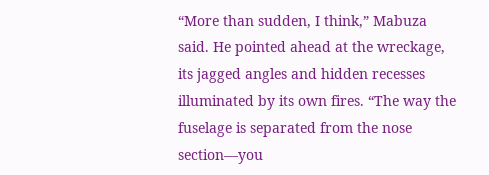“More than sudden, I think,” Mabuza said. He pointed ahead at the wreckage, its jagged angles and hidden recesses illuminated by its own fires. “The way the fuselage is separated from the nose section—you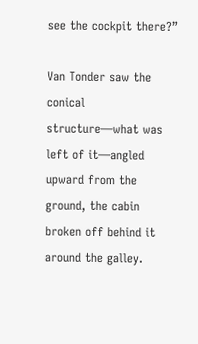see the cockpit there?”

Van Tonder saw the conical structure—what was left of it—angled upward from the ground, the cabin broken off behind it around the galley.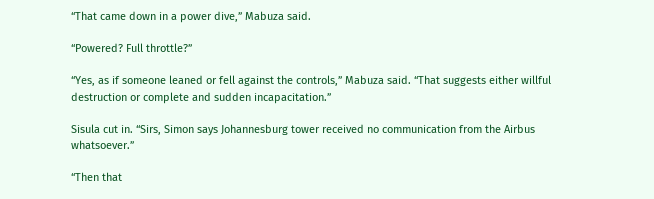“That came down in a power dive,” Mabuza said.

“Powered? Full throttle?”

“Yes, as if someone leaned or fell against the controls,” Mabuza said. “That suggests either willful destruction or complete and sudden incapacitation.”

Sisula cut in. “Sirs, Simon says Johannesburg tower received no communication from the Airbus whatsoever.”

“Then that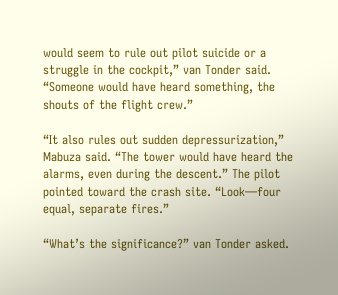would seem to rule out pilot suicide or a struggle in the cockpit,” van Tonder said. “Someone would have heard something, the shouts of the flight crew.”

“It also rules out sudden depressurization,” Mabuza said. “The tower would have heard the alarms, even during the descent.” The pilot pointed toward the crash site. “Look—four equal, separate fires.”

“What’s the significance?” van Tonder asked.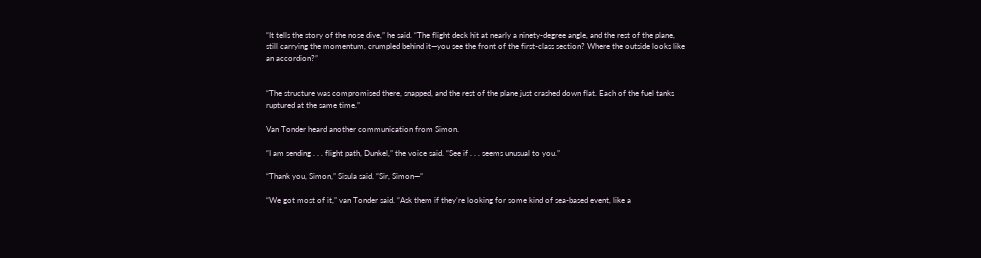“It tells the story of the nose dive,” he said. “The flight deck hit at nearly a ninety-degree angle, and the rest of the plane, still carrying the momentum, crumpled behind it—you see the front of the first-class section? Where the outside looks like an accordion?”


“The structure was compromised there, snapped, and the rest of the plane just crashed down flat. Each of the fuel tanks ruptured at the same time.”

Van Tonder heard another communication from Simon.

“I am sending . . . flight path, Dunkel,” the voice said. “See if . . . seems unusual to you.”

“Thank you, Simon,” Sisula said. “Sir, Simon—”

“We got most of it,” van Tonder said. “Ask them if they’re looking for some kind of sea-based event, like a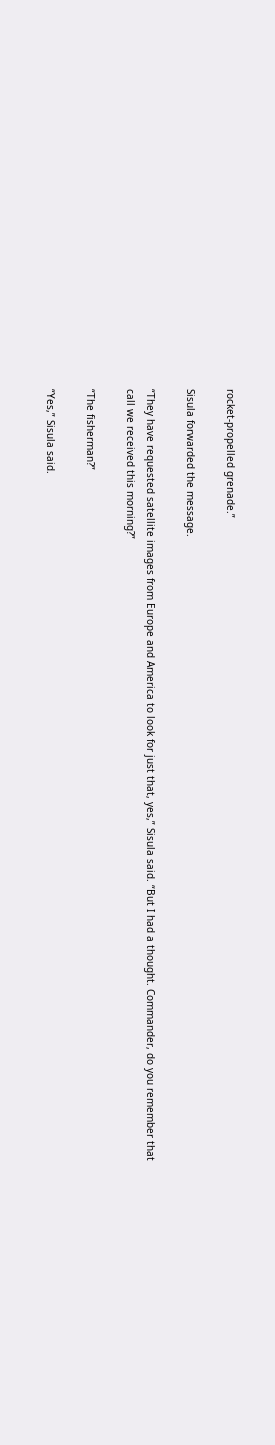rocket-propelled grenade.”

Sisula forwarded the message.

“They have requested satellite images from Europe and America to look for just that, yes,” Sisula said. “But I had a thought. Commander, do you remember that call we received this morning?”

“The fisherman?”

“Yes,” Sisula said.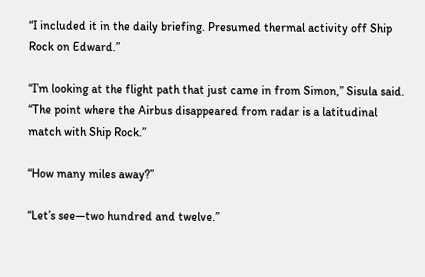“I included it in the daily briefing. Presumed thermal activity off Ship Rock on Edward.”

“I’m looking at the flight path that just came in from Simon,” Sisula said. “The point where the Airbus disappeared from radar is a latitudinal match with Ship Rock.”

“How many miles away?”

“Let’s see—two hundred and twelve.”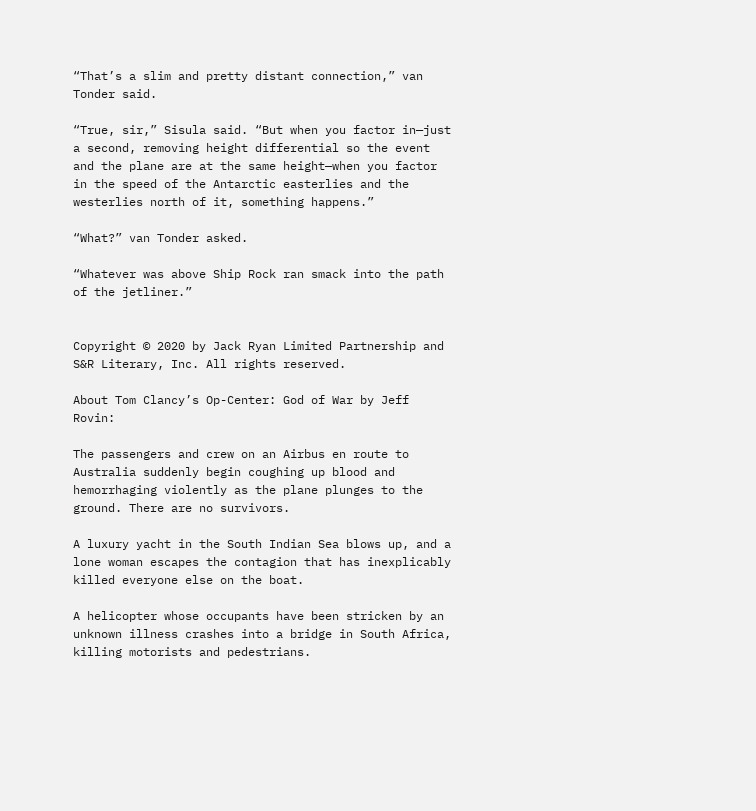“That’s a slim and pretty distant connection,” van Tonder said.

“True, sir,” Sisula said. “But when you factor in—just a second, removing height differential so the event and the plane are at the same height—when you factor in the speed of the Antarctic easterlies and the westerlies north of it, something happens.”

“What?” van Tonder asked.

“Whatever was above Ship Rock ran smack into the path of the jetliner.”


Copyright © 2020 by Jack Ryan Limited Partnership and S&R Literary, Inc. All rights reserved.

About Tom Clancy’s Op-Center: God of War by Jeff Rovin:

The passengers and crew on an Airbus en route to Australia suddenly begin coughing up blood and hemorrhaging violently as the plane plunges to the ground. There are no survivors.

A luxury yacht in the South Indian Sea blows up, and a lone woman escapes the contagion that has inexplicably killed everyone else on the boat.

A helicopter whose occupants have been stricken by an unknown illness crashes into a bridge in South Africa, killing motorists and pedestrians.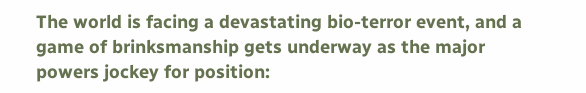The world is facing a devastating bio-terror event, and a game of brinksmanship gets underway as the major powers jockey for position: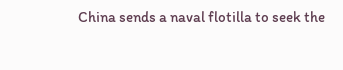China sends a naval flotilla to seek the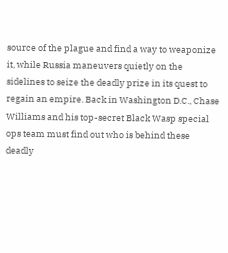source of the plague and find a way to weaponize it, while Russia maneuvers quietly on the sidelines to seize the deadly prize in its quest to regain an empire. Back in Washington D.C., Chase Williams and his top-secret Black Wasp special ops team must find out who is behind these deadly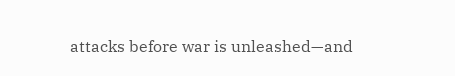attacks before war is unleashed—and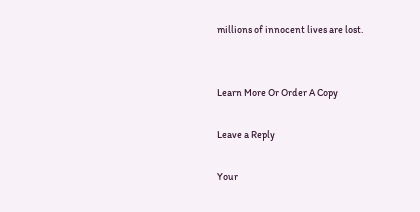millions of innocent lives are lost.


Learn More Or Order A Copy

Leave a Reply

Your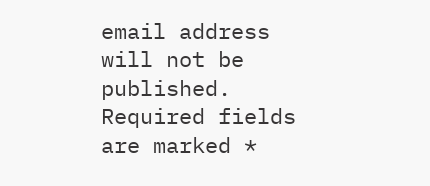email address will not be published. Required fields are marked *